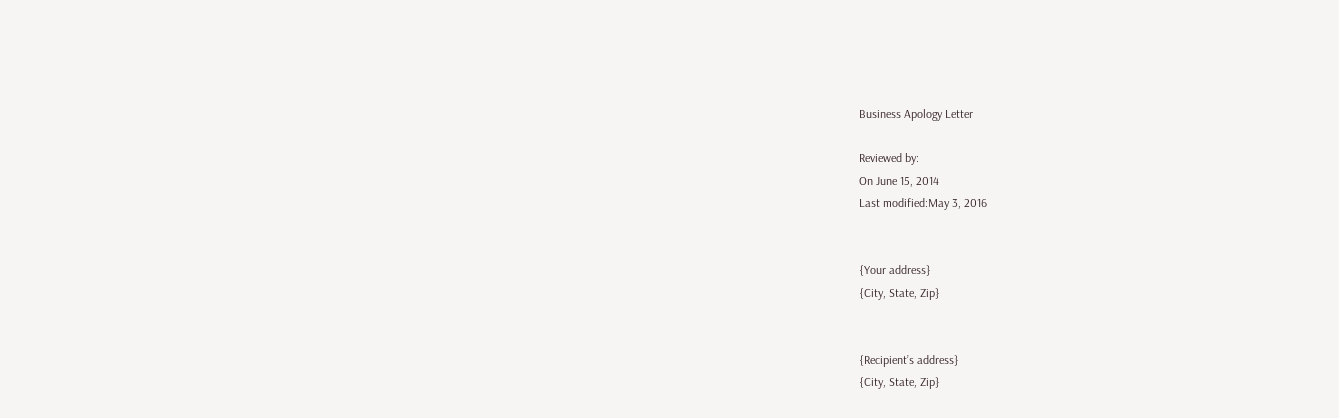Business Apology Letter

Reviewed by:
On June 15, 2014
Last modified:May 3, 2016


{Your address}
{City, State, Zip}


{Recipient’s address}
{City, State, Zip}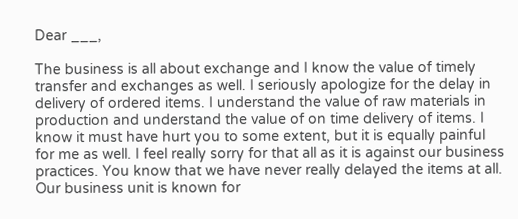Dear ___,

The business is all about exchange and I know the value of timely transfer and exchanges as well. I seriously apologize for the delay in delivery of ordered items. I understand the value of raw materials in production and understand the value of on time delivery of items. I know it must have hurt you to some extent, but it is equally painful for me as well. I feel really sorry for that all as it is against our business practices. You know that we have never really delayed the items at all. Our business unit is known for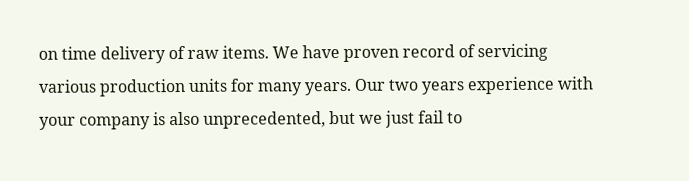on time delivery of raw items. We have proven record of servicing various production units for many years. Our two years experience with your company is also unprecedented, but we just fail to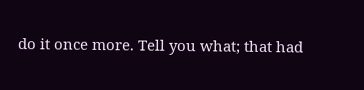do it once more. Tell you what; that had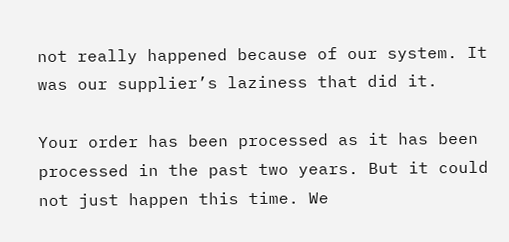not really happened because of our system. It was our supplier’s laziness that did it.

Your order has been processed as it has been processed in the past two years. But it could not just happen this time. We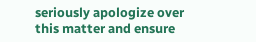seriously apologize over this matter and ensure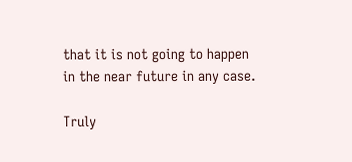that it is not going to happen in the near future in any case.

Truly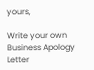yours,

Write your own Business Apology Letter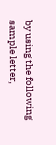by using the following sample letter,